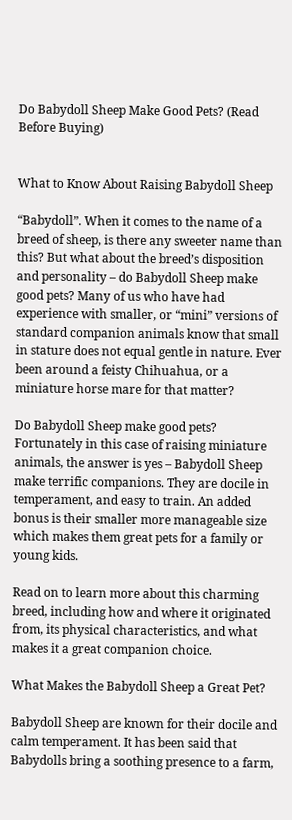Do Babydoll Sheep Make Good Pets? (Read Before Buying)


What to Know About Raising Babydoll Sheep

“Babydoll”. When it comes to the name of a breed of sheep, is there any sweeter name than this? But what about the breed’s disposition and personality – do Babydoll Sheep make good pets? Many of us who have had experience with smaller, or “mini” versions of standard companion animals know that small in stature does not equal gentle in nature. Ever been around a feisty Chihuahua, or a miniature horse mare for that matter?

Do Babydoll Sheep make good pets? Fortunately in this case of raising miniature animals, the answer is yes – Babydoll Sheep make terrific companions. They are docile in temperament, and easy to train. An added bonus is their smaller more manageable size which makes them great pets for a family or young kids.

Read on to learn more about this charming breed, including how and where it originated from, its physical characteristics, and what makes it a great companion choice.

What Makes the Babydoll Sheep a Great Pet?

Babydoll Sheep are known for their docile and calm temperament. It has been said that Babydolls bring a soothing presence to a farm,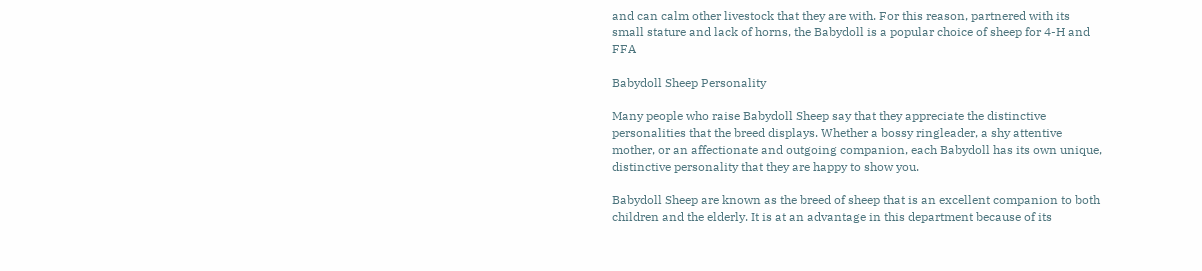and can calm other livestock that they are with. For this reason, partnered with its small stature and lack of horns, the Babydoll is a popular choice of sheep for 4-H and FFA

Babydoll Sheep Personality

Many people who raise Babydoll Sheep say that they appreciate the distinctive personalities that the breed displays. Whether a bossy ringleader, a shy attentive mother, or an affectionate and outgoing companion, each Babydoll has its own unique, distinctive personality that they are happy to show you.

Babydoll Sheep are known as the breed of sheep that is an excellent companion to both children and the elderly. It is at an advantage in this department because of its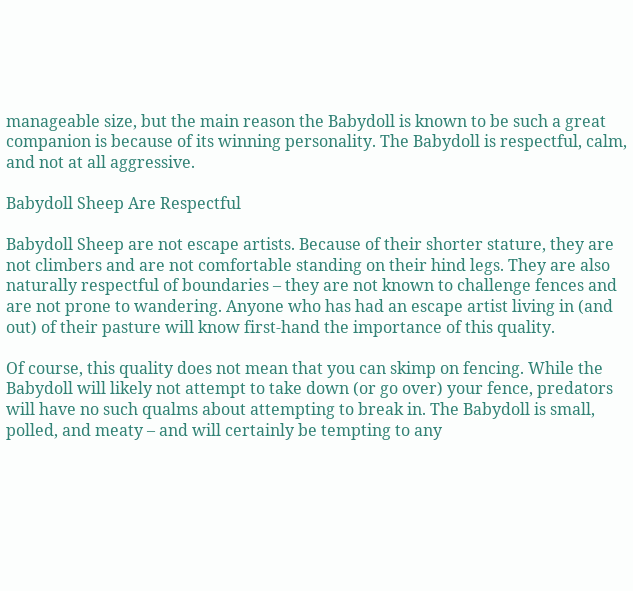manageable size, but the main reason the Babydoll is known to be such a great companion is because of its winning personality. The Babydoll is respectful, calm, and not at all aggressive.

Babydoll Sheep Are Respectful

Babydoll Sheep are not escape artists. Because of their shorter stature, they are not climbers and are not comfortable standing on their hind legs. They are also naturally respectful of boundaries – they are not known to challenge fences and are not prone to wandering. Anyone who has had an escape artist living in (and out) of their pasture will know first-hand the importance of this quality.

Of course, this quality does not mean that you can skimp on fencing. While the Babydoll will likely not attempt to take down (or go over) your fence, predators will have no such qualms about attempting to break in. The Babydoll is small, polled, and meaty – and will certainly be tempting to any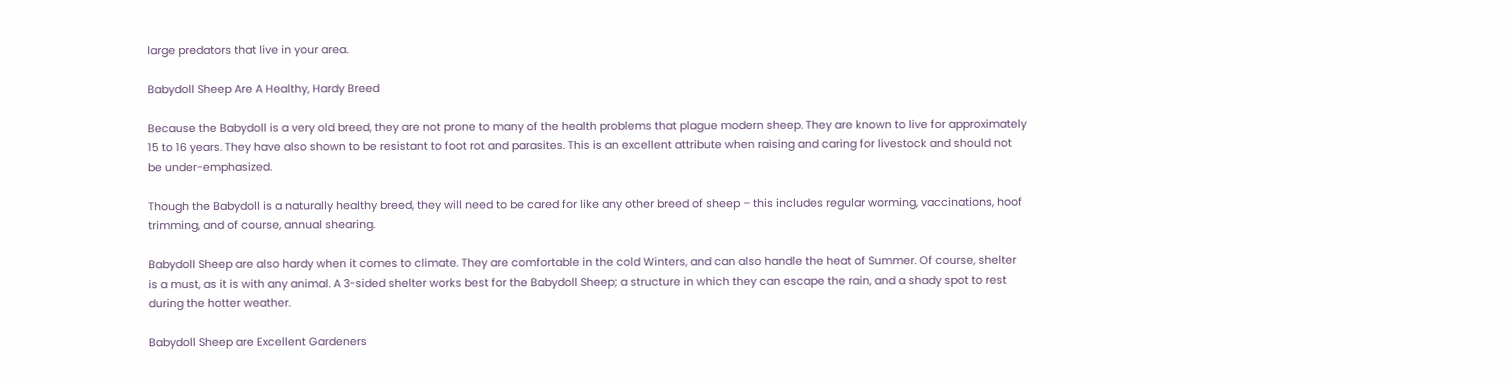large predators that live in your area.

Babydoll Sheep Are A Healthy, Hardy Breed

Because the Babydoll is a very old breed, they are not prone to many of the health problems that plague modern sheep. They are known to live for approximately 15 to 16 years. They have also shown to be resistant to foot rot and parasites. This is an excellent attribute when raising and caring for livestock and should not be under-emphasized.

Though the Babydoll is a naturally healthy breed, they will need to be cared for like any other breed of sheep – this includes regular worming, vaccinations, hoof trimming, and of course, annual shearing.

Babydoll Sheep are also hardy when it comes to climate. They are comfortable in the cold Winters, and can also handle the heat of Summer. Of course, shelter is a must, as it is with any animal. A 3-sided shelter works best for the Babydoll Sheep; a structure in which they can escape the rain, and a shady spot to rest during the hotter weather.

Babydoll Sheep are Excellent Gardeners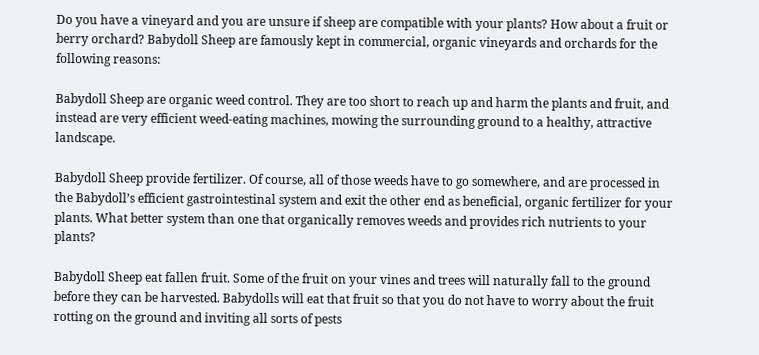Do you have a vineyard and you are unsure if sheep are compatible with your plants? How about a fruit or berry orchard? Babydoll Sheep are famously kept in commercial, organic vineyards and orchards for the following reasons:

Babydoll Sheep are organic weed control. They are too short to reach up and harm the plants and fruit, and instead are very efficient weed-eating machines, mowing the surrounding ground to a healthy, attractive landscape.

Babydoll Sheep provide fertilizer. Of course, all of those weeds have to go somewhere, and are processed in the Babydoll’s efficient gastrointestinal system and exit the other end as beneficial, organic fertilizer for your plants. What better system than one that organically removes weeds and provides rich nutrients to your plants?

Babydoll Sheep eat fallen fruit. Some of the fruit on your vines and trees will naturally fall to the ground before they can be harvested. Babydolls will eat that fruit so that you do not have to worry about the fruit rotting on the ground and inviting all sorts of pests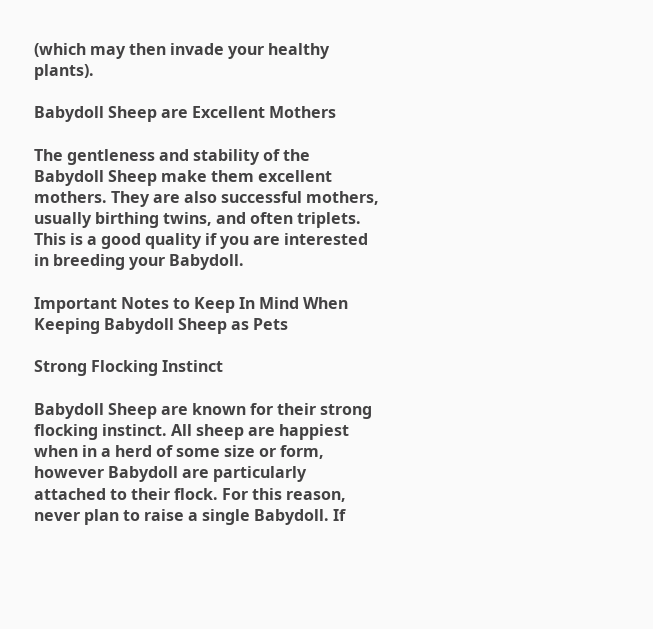(which may then invade your healthy plants).

Babydoll Sheep are Excellent Mothers

The gentleness and stability of the Babydoll Sheep make them excellent mothers. They are also successful mothers, usually birthing twins, and often triplets. This is a good quality if you are interested in breeding your Babydoll.

Important Notes to Keep In Mind When Keeping Babydoll Sheep as Pets

Strong Flocking Instinct

Babydoll Sheep are known for their strong flocking instinct. All sheep are happiest when in a herd of some size or form, however Babydoll are particularly attached to their flock. For this reason, never plan to raise a single Babydoll. If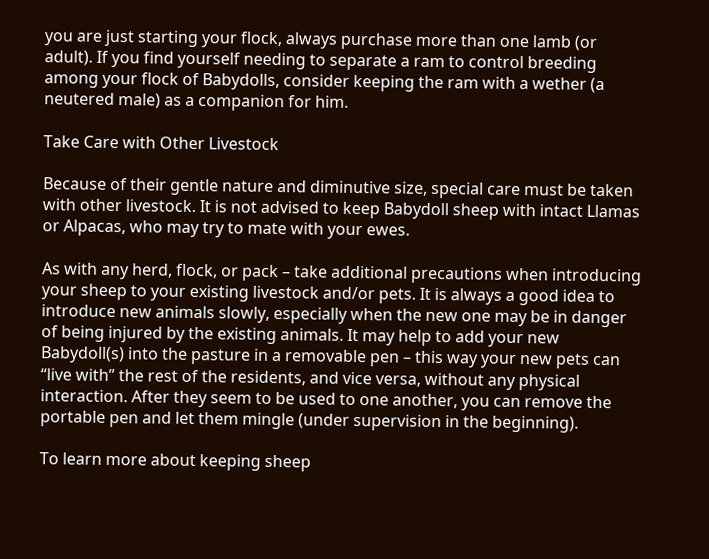you are just starting your flock, always purchase more than one lamb (or adult). If you find yourself needing to separate a ram to control breeding among your flock of Babydolls, consider keeping the ram with a wether (a neutered male) as a companion for him.

Take Care with Other Livestock

Because of their gentle nature and diminutive size, special care must be taken with other livestock. It is not advised to keep Babydoll sheep with intact Llamas or Alpacas, who may try to mate with your ewes.

As with any herd, flock, or pack – take additional precautions when introducing your sheep to your existing livestock and/or pets. It is always a good idea to introduce new animals slowly, especially when the new one may be in danger of being injured by the existing animals. It may help to add your new Babydoll(s) into the pasture in a removable pen – this way your new pets can “live with” the rest of the residents, and vice versa, without any physical interaction. After they seem to be used to one another, you can remove the portable pen and let them mingle (under supervision in the beginning).

To learn more about keeping sheep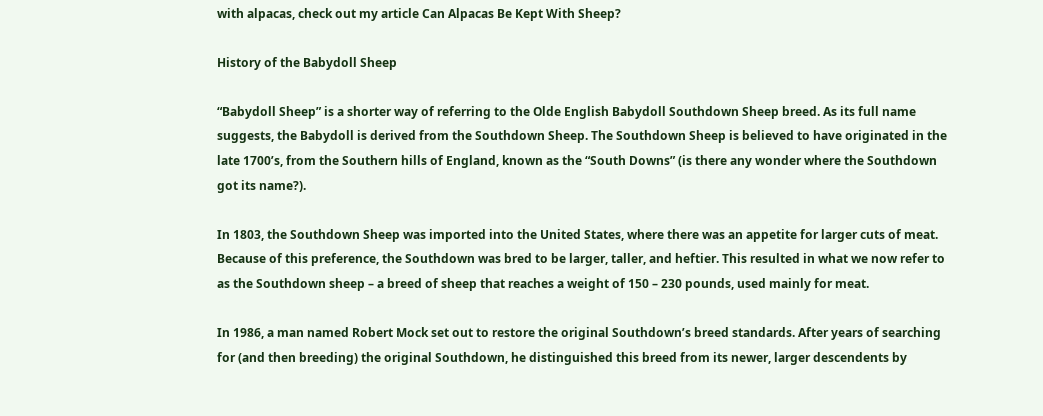with alpacas, check out my article Can Alpacas Be Kept With Sheep?

History of the Babydoll Sheep

“Babydoll Sheep” is a shorter way of referring to the Olde English Babydoll Southdown Sheep breed. As its full name suggests, the Babydoll is derived from the Southdown Sheep. The Southdown Sheep is believed to have originated in the late 1700’s, from the Southern hills of England, known as the “South Downs” (is there any wonder where the Southdown got its name?).

In 1803, the Southdown Sheep was imported into the United States, where there was an appetite for larger cuts of meat. Because of this preference, the Southdown was bred to be larger, taller, and heftier. This resulted in what we now refer to as the Southdown sheep – a breed of sheep that reaches a weight of 150 – 230 pounds, used mainly for meat.

In 1986, a man named Robert Mock set out to restore the original Southdown’s breed standards. After years of searching for (and then breeding) the original Southdown, he distinguished this breed from its newer, larger descendents by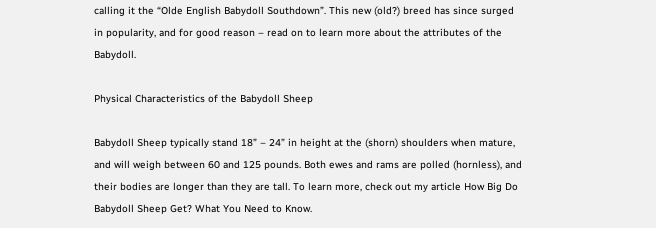calling it the “Olde English Babydoll Southdown”. This new (old?) breed has since surged in popularity, and for good reason – read on to learn more about the attributes of the Babydoll.

Physical Characteristics of the Babydoll Sheep

Babydoll Sheep typically stand 18” – 24” in height at the (shorn) shoulders when mature, and will weigh between 60 and 125 pounds. Both ewes and rams are polled (hornless), and their bodies are longer than they are tall. To learn more, check out my article How Big Do Babydoll Sheep Get? What You Need to Know.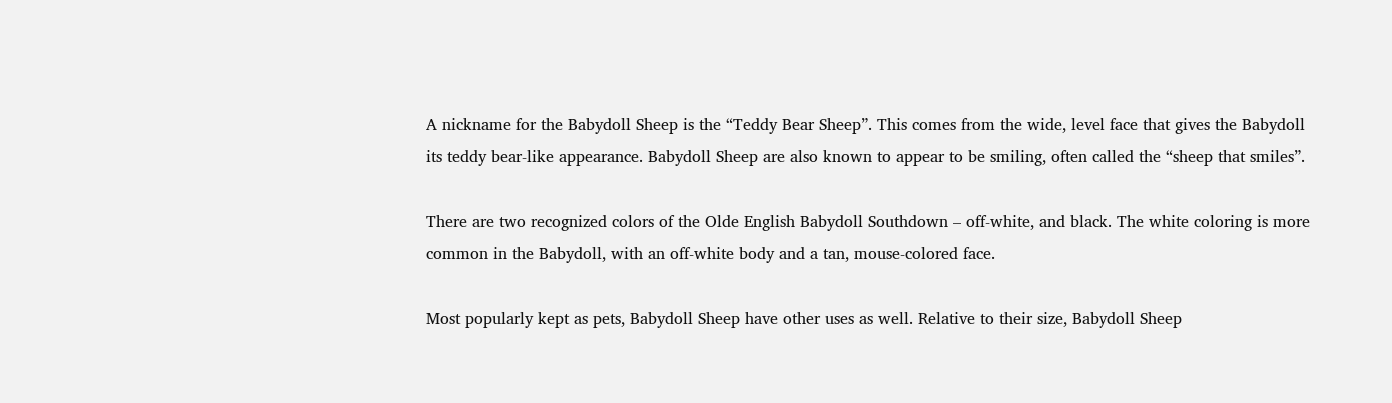A nickname for the Babydoll Sheep is the “Teddy Bear Sheep”. This comes from the wide, level face that gives the Babydoll its teddy bear-like appearance. Babydoll Sheep are also known to appear to be smiling, often called the “sheep that smiles”.

There are two recognized colors of the Olde English Babydoll Southdown – off-white, and black. The white coloring is more common in the Babydoll, with an off-white body and a tan, mouse-colored face.

Most popularly kept as pets, Babydoll Sheep have other uses as well. Relative to their size, Babydoll Sheep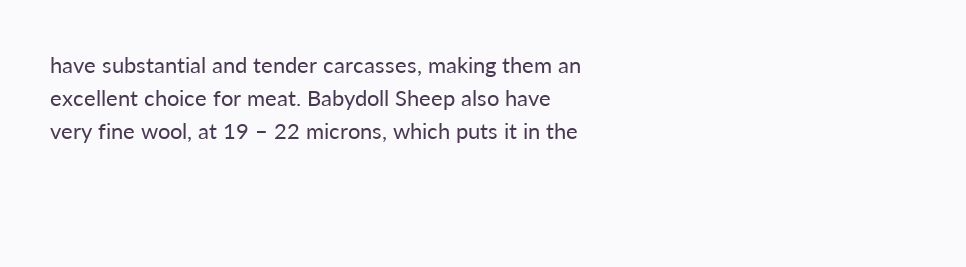have substantial and tender carcasses, making them an excellent choice for meat. Babydoll Sheep also have very fine wool, at 19 – 22 microns, which puts it in the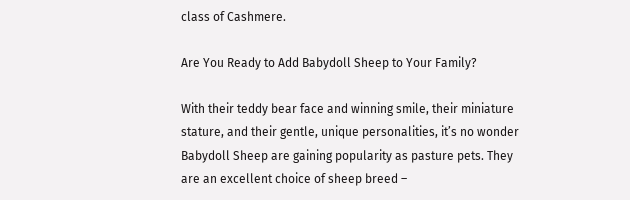class of Cashmere.

Are You Ready to Add Babydoll Sheep to Your Family?

With their teddy bear face and winning smile, their miniature stature, and their gentle, unique personalities, it’s no wonder Babydoll Sheep are gaining popularity as pasture pets. They are an excellent choice of sheep breed –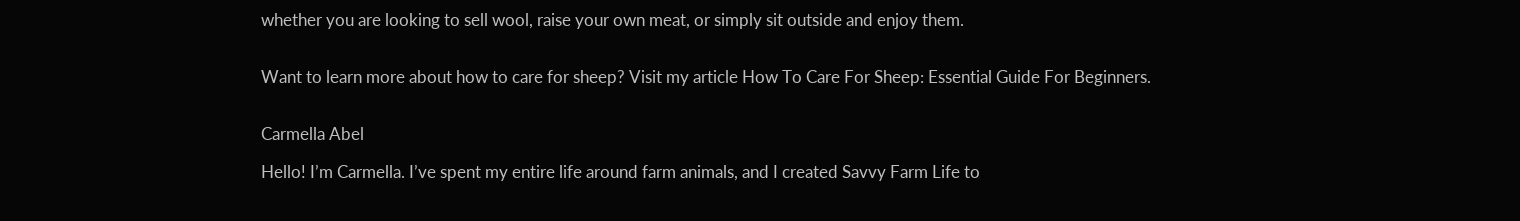whether you are looking to sell wool, raise your own meat, or simply sit outside and enjoy them.


Want to learn more about how to care for sheep? Visit my article How To Care For Sheep: Essential Guide For Beginners.


Carmella Abel

Hello! I’m Carmella. I’ve spent my entire life around farm animals, and I created Savvy Farm Life to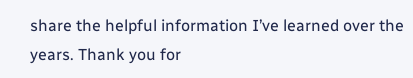share the helpful information I’ve learned over the years. Thank you for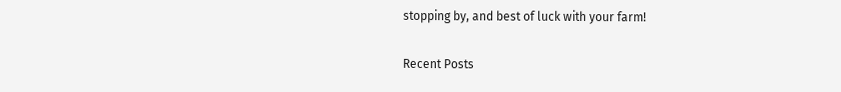stopping by, and best of luck with your farm!

Recent Posts